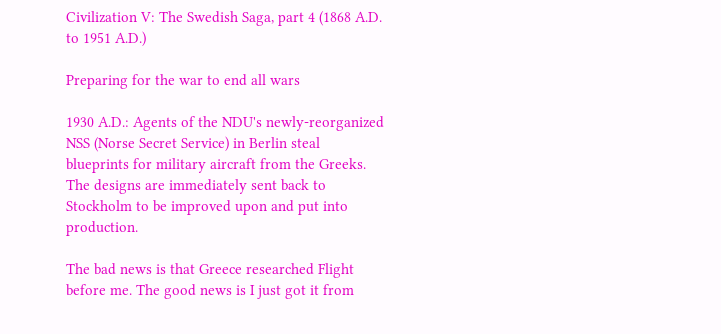Civilization V: The Swedish Saga, part 4 (1868 A.D. to 1951 A.D.)

Preparing for the war to end all wars

1930 A.D.: Agents of the NDU's newly-reorganized NSS (Norse Secret Service) in Berlin steal blueprints for military aircraft from the Greeks. The designs are immediately sent back to Stockholm to be improved upon and put into production.

The bad news is that Greece researched Flight before me. The good news is I just got it from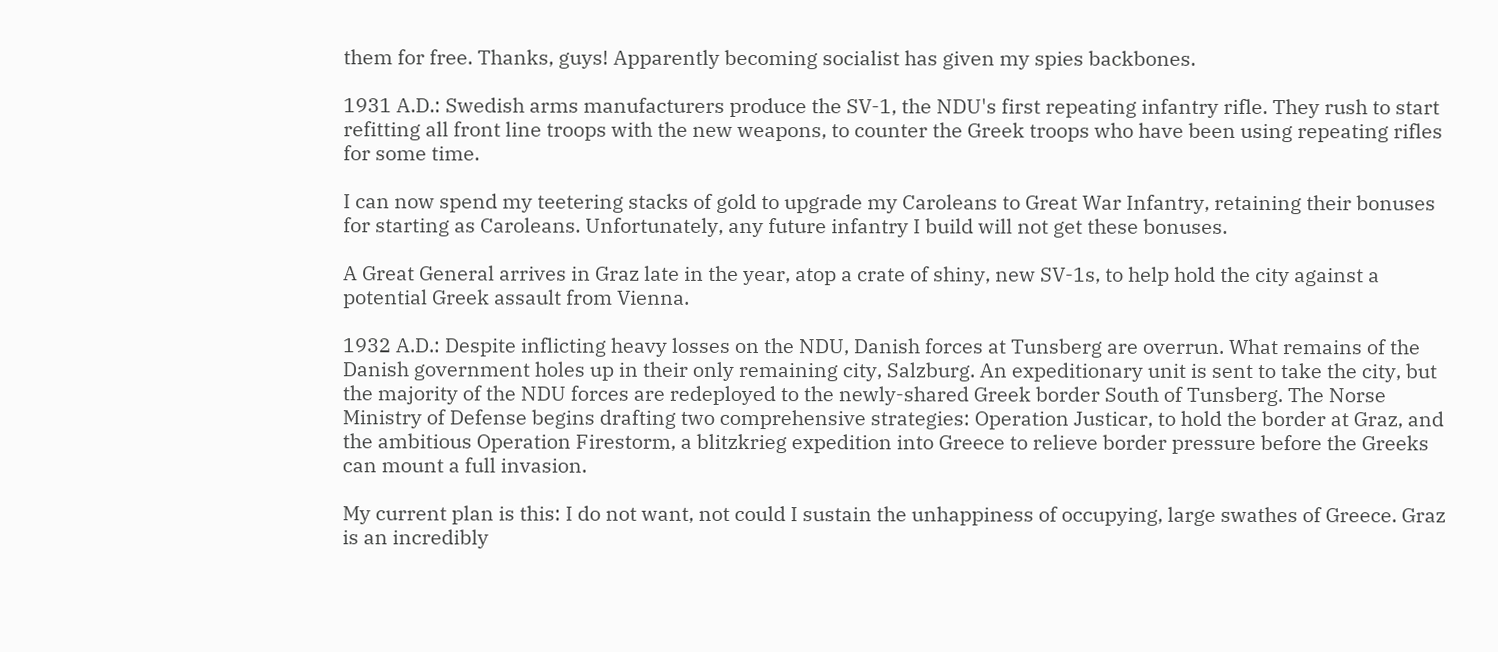them for free. Thanks, guys! Apparently becoming socialist has given my spies backbones.

1931 A.D.: Swedish arms manufacturers produce the SV-1, the NDU's first repeating infantry rifle. They rush to start refitting all front line troops with the new weapons, to counter the Greek troops who have been using repeating rifles for some time.

I can now spend my teetering stacks of gold to upgrade my Caroleans to Great War Infantry, retaining their bonuses for starting as Caroleans. Unfortunately, any future infantry I build will not get these bonuses.

A Great General arrives in Graz late in the year, atop a crate of shiny, new SV-1s, to help hold the city against a potential Greek assault from Vienna.

1932 A.D.: Despite inflicting heavy losses on the NDU, Danish forces at Tunsberg are overrun. What remains of the Danish government holes up in their only remaining city, Salzburg. An expeditionary unit is sent to take the city, but the majority of the NDU forces are redeployed to the newly-shared Greek border South of Tunsberg. The Norse Ministry of Defense begins drafting two comprehensive strategies: Operation Justicar, to hold the border at Graz, and the ambitious Operation Firestorm, a blitzkrieg expedition into Greece to relieve border pressure before the Greeks can mount a full invasion.

My current plan is this: I do not want, not could I sustain the unhappiness of occupying, large swathes of Greece. Graz is an incredibly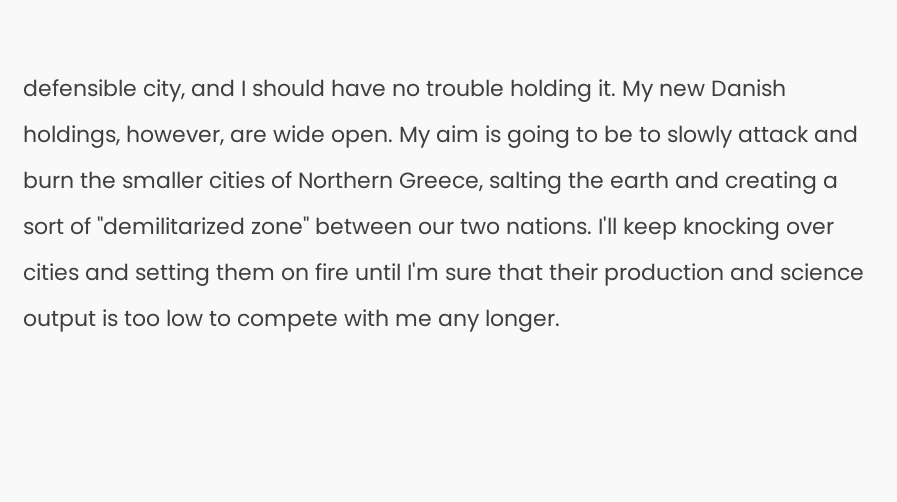defensible city, and I should have no trouble holding it. My new Danish holdings, however, are wide open. My aim is going to be to slowly attack and burn the smaller cities of Northern Greece, salting the earth and creating a sort of "demilitarized zone" between our two nations. I'll keep knocking over cities and setting them on fire until I'm sure that their production and science output is too low to compete with me any longer.